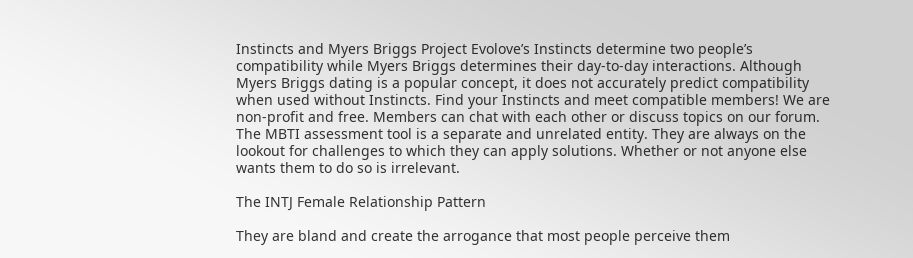Instincts and Myers Briggs Project Evolove’s Instincts determine two people’s compatibility while Myers Briggs determines their day-to-day interactions. Although Myers Briggs dating is a popular concept, it does not accurately predict compatibility when used without Instincts. Find your Instincts and meet compatible members! We are non-profit and free. Members can chat with each other or discuss topics on our forum. The MBTI assessment tool is a separate and unrelated entity. They are always on the lookout for challenges to which they can apply solutions. Whether or not anyone else wants them to do so is irrelevant.

The INTJ Female Relationship Pattern

They are bland and create the arrogance that most people perceive them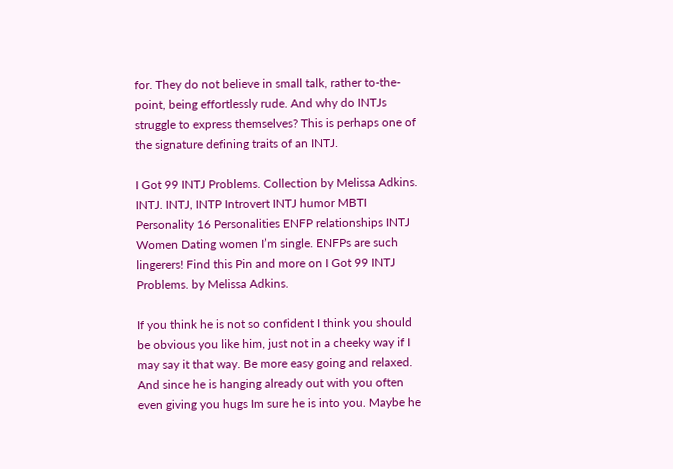for. They do not believe in small talk, rather to-the-point, being effortlessly rude. And why do INTJs struggle to express themselves? This is perhaps one of the signature defining traits of an INTJ.

I Got 99 INTJ Problems. Collection by Melissa Adkins. INTJ. INTJ, INTP Introvert INTJ humor MBTI Personality 16 Personalities ENFP relationships INTJ Women Dating women I’m single. ENFPs are such lingerers! Find this Pin and more on I Got 99 INTJ Problems. by Melissa Adkins.

If you think he is not so confident I think you should be obvious you like him, just not in a cheeky way if I may say it that way. Be more easy going and relaxed. And since he is hanging already out with you often even giving you hugs Im sure he is into you. Maybe he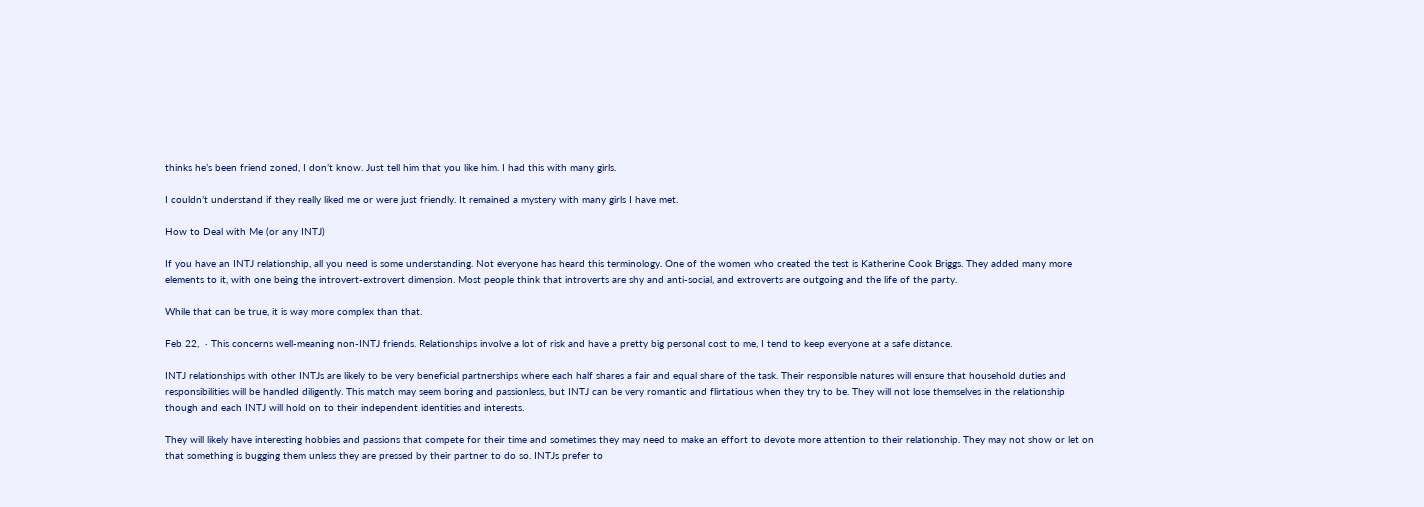thinks he’s been friend zoned, I don’t know. Just tell him that you like him. I had this with many girls.

I couldn’t understand if they really liked me or were just friendly. It remained a mystery with many girls I have met.

How to Deal with Me (or any INTJ)

If you have an INTJ relationship, all you need is some understanding. Not everyone has heard this terminology. One of the women who created the test is Katherine Cook Briggs. They added many more elements to it, with one being the introvert-extrovert dimension. Most people think that introverts are shy and anti-social, and extroverts are outgoing and the life of the party.

While that can be true, it is way more complex than that.

Feb 22,  · This concerns well-meaning non-INTJ friends. Relationships involve a lot of risk and have a pretty big personal cost to me, I tend to keep everyone at a safe distance.

INTJ relationships with other INTJs are likely to be very beneficial partnerships where each half shares a fair and equal share of the task. Their responsible natures will ensure that household duties and responsibilities will be handled diligently. This match may seem boring and passionless, but INTJ can be very romantic and flirtatious when they try to be. They will not lose themselves in the relationship though and each INTJ will hold on to their independent identities and interests.

They will likely have interesting hobbies and passions that compete for their time and sometimes they may need to make an effort to devote more attention to their relationship. They may not show or let on that something is bugging them unless they are pressed by their partner to do so. INTJs prefer to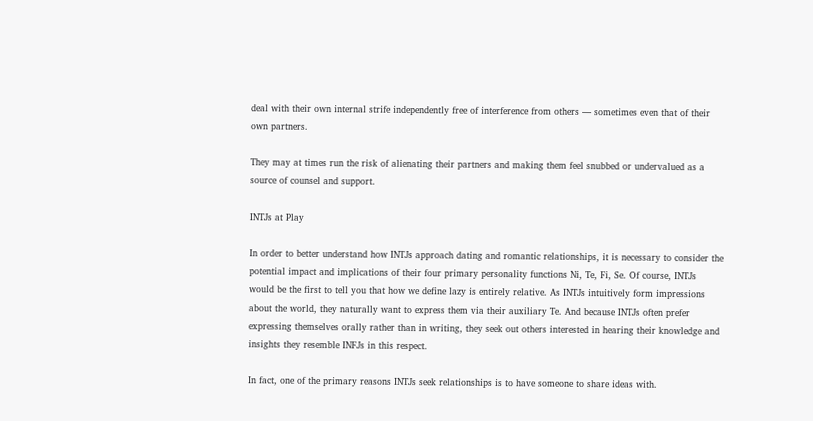deal with their own internal strife independently free of interference from others — sometimes even that of their own partners.

They may at times run the risk of alienating their partners and making them feel snubbed or undervalued as a source of counsel and support.

INTJs at Play

In order to better understand how INTJs approach dating and romantic relationships, it is necessary to consider the potential impact and implications of their four primary personality functions Ni, Te, Fi, Se. Of course, INTJs would be the first to tell you that how we define lazy is entirely relative. As INTJs intuitively form impressions about the world, they naturally want to express them via their auxiliary Te. And because INTJs often prefer expressing themselves orally rather than in writing, they seek out others interested in hearing their knowledge and insights they resemble INFJs in this respect.

In fact, one of the primary reasons INTJs seek relationships is to have someone to share ideas with.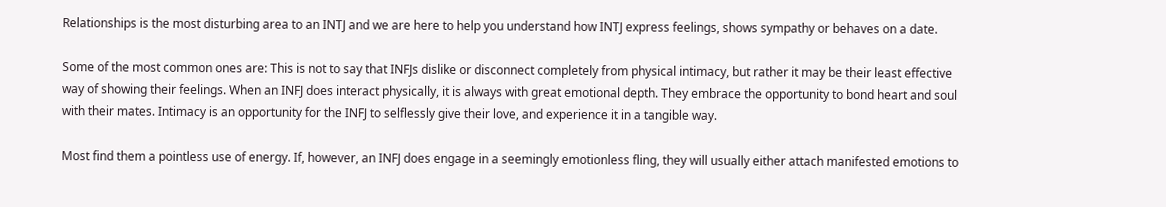Relationships is the most disturbing area to an INTJ and we are here to help you understand how INTJ express feelings, shows sympathy or behaves on a date.

Some of the most common ones are: This is not to say that INFJs dislike or disconnect completely from physical intimacy, but rather it may be their least effective way of showing their feelings. When an INFJ does interact physically, it is always with great emotional depth. They embrace the opportunity to bond heart and soul with their mates. Intimacy is an opportunity for the INFJ to selflessly give their love, and experience it in a tangible way.

Most find them a pointless use of energy. If, however, an INFJ does engage in a seemingly emotionless fling, they will usually either attach manifested emotions to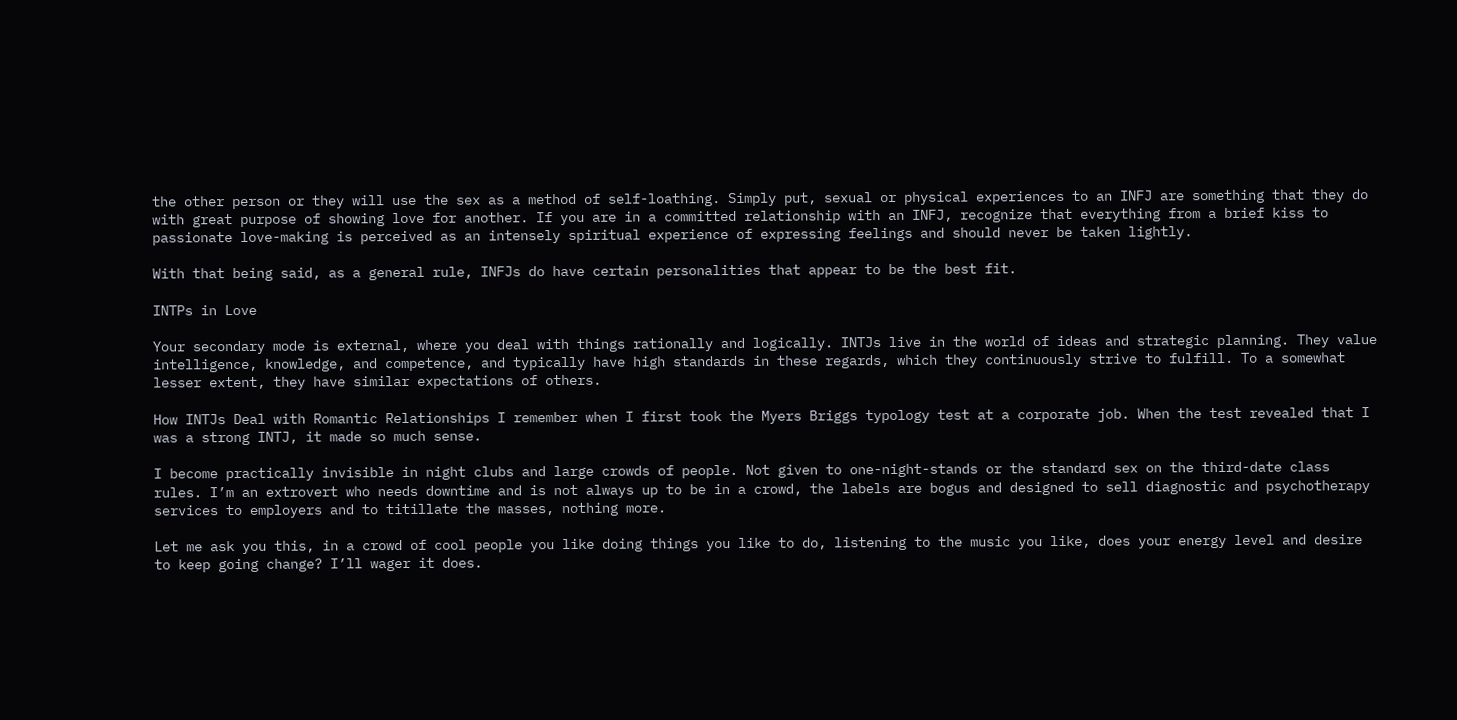the other person or they will use the sex as a method of self-loathing. Simply put, sexual or physical experiences to an INFJ are something that they do with great purpose of showing love for another. If you are in a committed relationship with an INFJ, recognize that everything from a brief kiss to passionate love-making is perceived as an intensely spiritual experience of expressing feelings and should never be taken lightly.

With that being said, as a general rule, INFJs do have certain personalities that appear to be the best fit.

INTPs in Love

Your secondary mode is external, where you deal with things rationally and logically. INTJs live in the world of ideas and strategic planning. They value intelligence, knowledge, and competence, and typically have high standards in these regards, which they continuously strive to fulfill. To a somewhat lesser extent, they have similar expectations of others.

How INTJs Deal with Romantic Relationships I remember when I first took the Myers Briggs typology test at a corporate job. When the test revealed that I was a strong INTJ, it made so much sense.

I become practically invisible in night clubs and large crowds of people. Not given to one-night-stands or the standard sex on the third-date class rules. I’m an extrovert who needs downtime and is not always up to be in a crowd, the labels are bogus and designed to sell diagnostic and psychotherapy services to employers and to titillate the masses, nothing more.

Let me ask you this, in a crowd of cool people you like doing things you like to do, listening to the music you like, does your energy level and desire to keep going change? I’ll wager it does.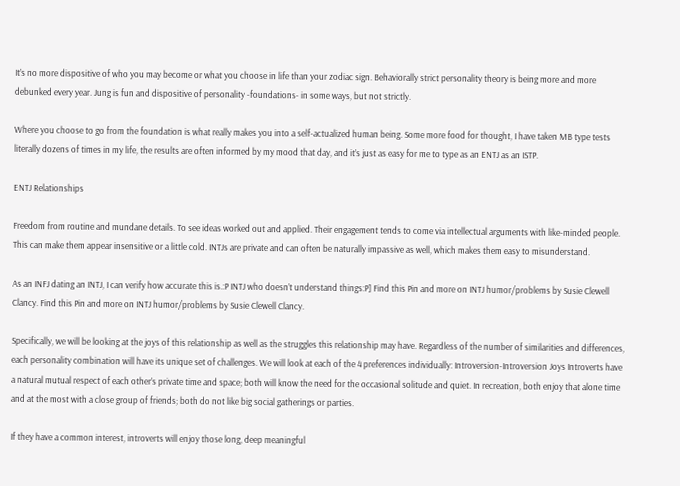It’s no more dispositive of who you may become or what you choose in life than your zodiac sign. Behaviorally strict personality theory is being more and more debunked every year. Jung is fun and dispositive of personality -foundations- in some ways, but not strictly.

Where you choose to go from the foundation is what really makes you into a self-actualized human being. Some more food for thought, I have taken MB type tests literally dozens of times in my life, the results are often informed by my mood that day, and it’s just as easy for me to type as an ENTJ as an ISTP.

ENTJ Relationships

Freedom from routine and mundane details. To see ideas worked out and applied. Their engagement tends to come via intellectual arguments with like-minded people. This can make them appear insensitive or a little cold. INTJs are private and can often be naturally impassive as well, which makes them easy to misunderstand.

As an INFJ dating an INTJ, I can verify how accurate this is.:P INTJ who doesn’t understand things:P] Find this Pin and more on INTJ humor/problems by Susie Clewell Clancy. Find this Pin and more on INTJ humor/problems by Susie Clewell Clancy.

Specifically, we will be looking at the joys of this relationship as well as the struggles this relationship may have. Regardless of the number of similarities and differences, each personality combination will have its unique set of challenges. We will look at each of the 4 preferences individually: Introversion-Introversion Joys Introverts have a natural mutual respect of each other’s private time and space; both will know the need for the occasional solitude and quiet. In recreation, both enjoy that alone time and at the most with a close group of friends; both do not like big social gatherings or parties.

If they have a common interest, introverts will enjoy those long, deep meaningful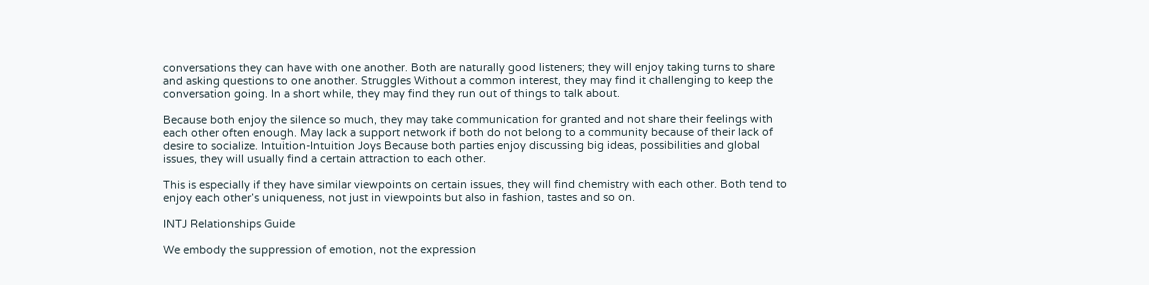conversations they can have with one another. Both are naturally good listeners; they will enjoy taking turns to share and asking questions to one another. Struggles Without a common interest, they may find it challenging to keep the conversation going. In a short while, they may find they run out of things to talk about.

Because both enjoy the silence so much, they may take communication for granted and not share their feelings with each other often enough. May lack a support network if both do not belong to a community because of their lack of desire to socialize. Intuition-Intuition Joys Because both parties enjoy discussing big ideas, possibilities and global issues, they will usually find a certain attraction to each other.

This is especially if they have similar viewpoints on certain issues, they will find chemistry with each other. Both tend to enjoy each other’s uniqueness, not just in viewpoints but also in fashion, tastes and so on.

INTJ Relationships Guide

We embody the suppression of emotion, not the expression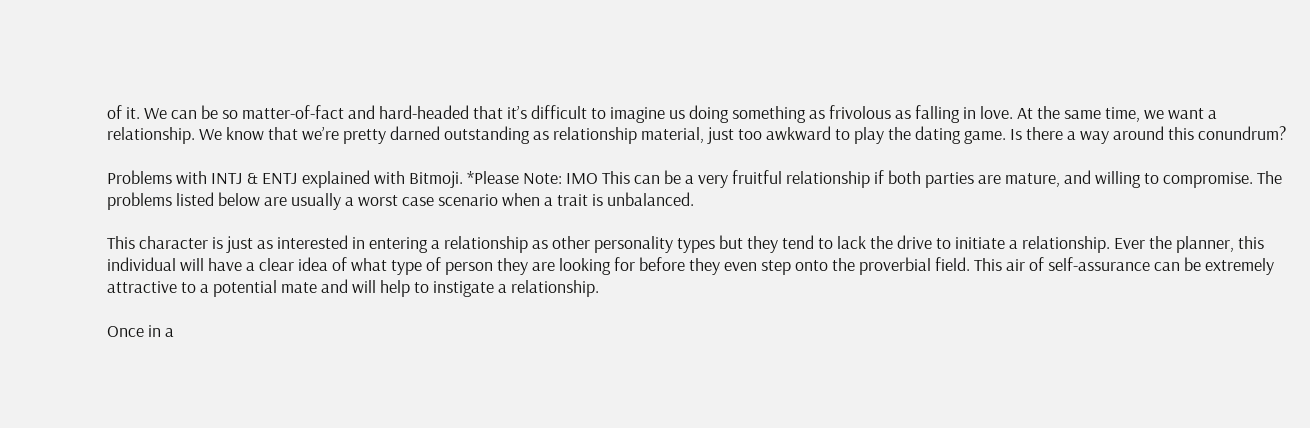of it. We can be so matter-of-fact and hard-headed that it’s difficult to imagine us doing something as frivolous as falling in love. At the same time, we want a relationship. We know that we’re pretty darned outstanding as relationship material, just too awkward to play the dating game. Is there a way around this conundrum?

Problems with INTJ & ENTJ explained with Bitmoji. *Please Note: IMO This can be a very fruitful relationship if both parties are mature, and willing to compromise. The problems listed below are usually a worst case scenario when a trait is unbalanced.

This character is just as interested in entering a relationship as other personality types but they tend to lack the drive to initiate a relationship. Ever the planner, this individual will have a clear idea of what type of person they are looking for before they even step onto the proverbial field. This air of self-assurance can be extremely attractive to a potential mate and will help to instigate a relationship.

Once in a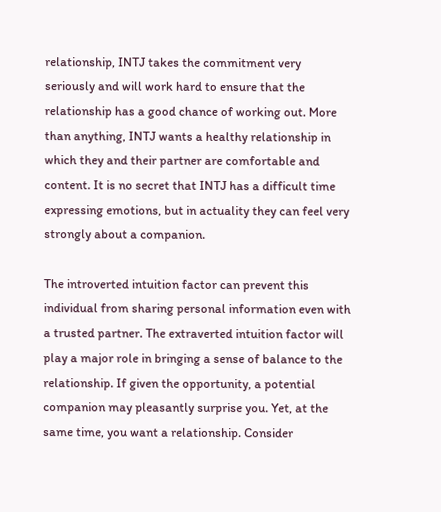relationship, INTJ takes the commitment very seriously and will work hard to ensure that the relationship has a good chance of working out. More than anything, INTJ wants a healthy relationship in which they and their partner are comfortable and content. It is no secret that INTJ has a difficult time expressing emotions, but in actuality they can feel very strongly about a companion.

The introverted intuition factor can prevent this individual from sharing personal information even with a trusted partner. The extraverted intuition factor will play a major role in bringing a sense of balance to the relationship. If given the opportunity, a potential companion may pleasantly surprise you. Yet, at the same time, you want a relationship. Consider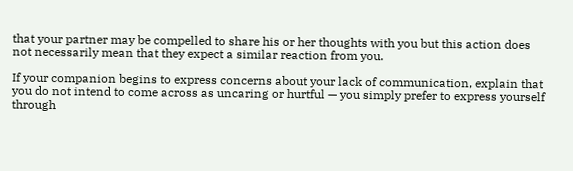that your partner may be compelled to share his or her thoughts with you but this action does not necessarily mean that they expect a similar reaction from you.

If your companion begins to express concerns about your lack of communication, explain that you do not intend to come across as uncaring or hurtful — you simply prefer to express yourself through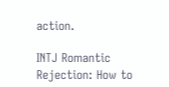action.

INTJ Romantic Rejection: How to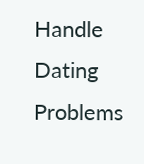Handle Dating Problems